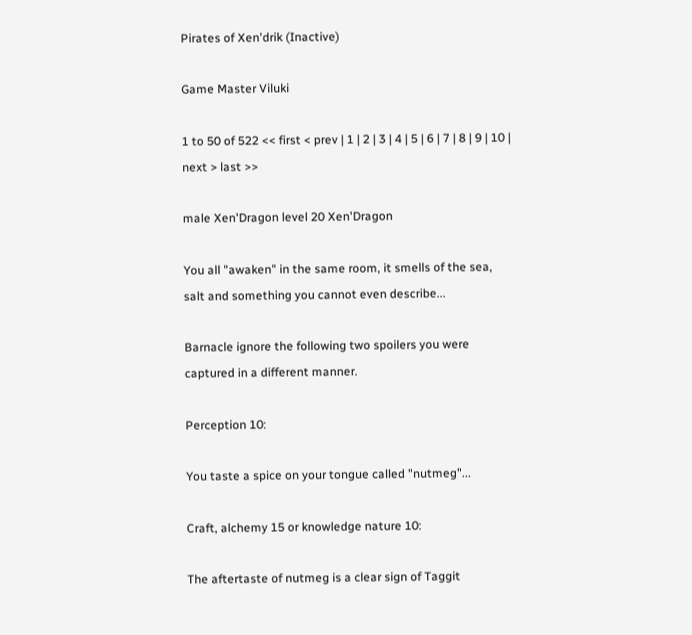Pirates of Xen'drik (Inactive)

Game Master Viluki

1 to 50 of 522 << first < prev | 1 | 2 | 3 | 4 | 5 | 6 | 7 | 8 | 9 | 10 | next > last >>

male Xen'Dragon level 20 Xen'Dragon

You all "awaken" in the same room, it smells of the sea, salt and something you cannot even describe...

Barnacle ignore the following two spoilers you were captured in a different manner.

Perception 10:

You taste a spice on your tongue called "nutmeg"...

Craft, alchemy 15 or knowledge nature 10:

The aftertaste of nutmeg is a clear sign of Taggit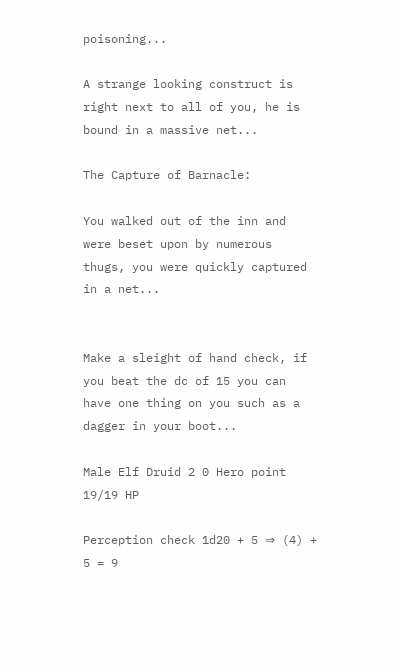poisoning...

A strange looking construct is right next to all of you, he is bound in a massive net...

The Capture of Barnacle:

You walked out of the inn and were beset upon by numerous thugs, you were quickly captured in a net...


Make a sleight of hand check, if you beat the dc of 15 you can have one thing on you such as a dagger in your boot...

Male Elf Druid 2 0 Hero point 19/19 HP

Perception check 1d20 + 5 ⇒ (4) + 5 = 9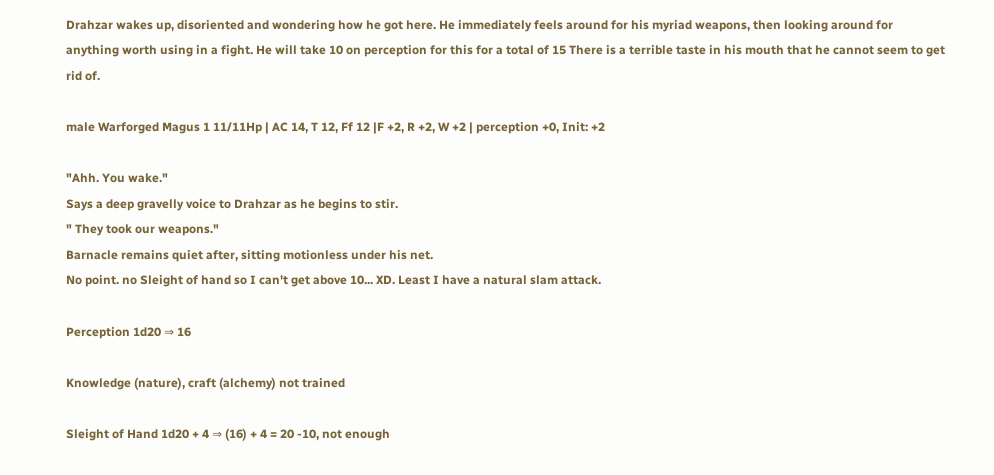Drahzar wakes up, disoriented and wondering how he got here. He immediately feels around for his myriad weapons, then looking around for anything worth using in a fight. He will take 10 on perception for this for a total of 15 There is a terrible taste in his mouth that he cannot seem to get rid of.

male Warforged Magus 1 11/11Hp | AC 14, T 12, Ff 12 |F +2, R +2, W +2 | perception +0, Init: +2

"Ahh. You wake."
Says a deep gravelly voice to Drahzar as he begins to stir.
" They took our weapons."
Barnacle remains quiet after, sitting motionless under his net.
No point. no Sleight of hand so I can't get above 10... XD. Least I have a natural slam attack.

Perception 1d20 ⇒ 16

Knowledge (nature), craft (alchemy) not trained

Sleight of Hand 1d20 + 4 ⇒ (16) + 4 = 20 -10, not enough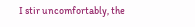I stir uncomfortably, the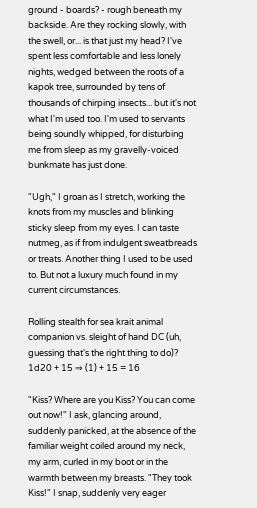ground - boards? - rough beneath my backside. Are they rocking slowly, with the swell, or... is that just my head? I've spent less comfortable and less lonely nights, wedged between the roots of a kapok tree, surrounded by tens of thousands of chirping insects... but it's not what I'm used too. I'm used to servants being soundly whipped, for disturbing me from sleep as my gravelly-voiced bunkmate has just done.

"Ugh," I groan as I stretch, working the knots from my muscles and blinking sticky sleep from my eyes. I can taste nutmeg, as if from indulgent sweatbreads or treats. Another thing I used to be used to. But not a luxury much found in my current circumstances.

Rolling stealth for sea krait animal companion vs. sleight of hand DC (uh, guessing that's the right thing to do)? 1d20 + 15 ⇒ (1) + 15 = 16

"Kiss? Where are you Kiss? You can come out now!" I ask, glancing around, suddenly panicked, at the absence of the familiar weight coiled around my neck, my arm, curled in my boot or in the warmth between my breasts. "They took Kiss!" I snap, suddenly very eager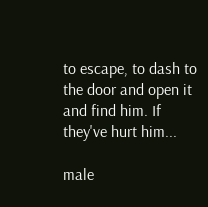to escape, to dash to the door and open it and find him. If they've hurt him...

male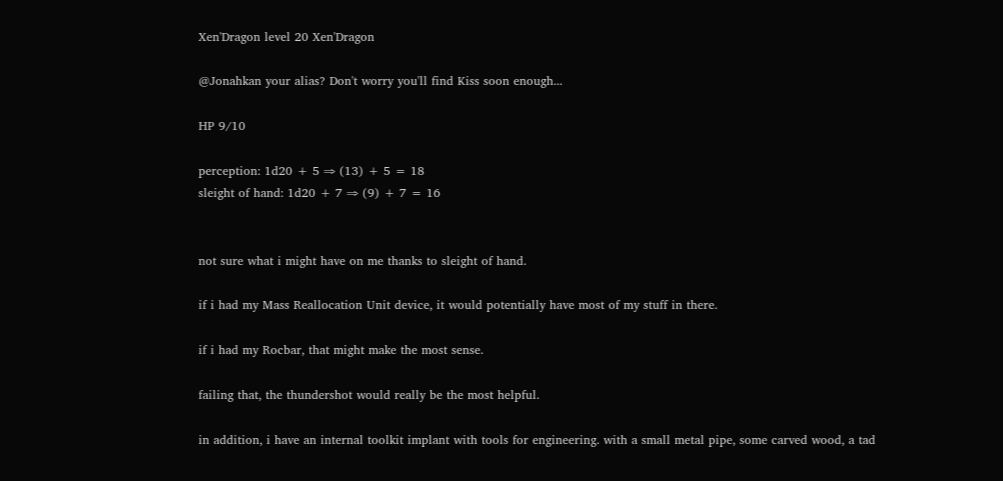Xen'Dragon level 20 Xen'Dragon

@Jonahkan your alias? Don't worry you'll find Kiss soon enough...

HP 9/10

perception: 1d20 + 5 ⇒ (13) + 5 = 18
sleight of hand: 1d20 + 7 ⇒ (9) + 7 = 16


not sure what i might have on me thanks to sleight of hand.

if i had my Mass Reallocation Unit device, it would potentially have most of my stuff in there.

if i had my Rocbar, that might make the most sense.

failing that, the thundershot would really be the most helpful.

in addition, i have an internal toolkit implant with tools for engineering. with a small metal pipe, some carved wood, a tad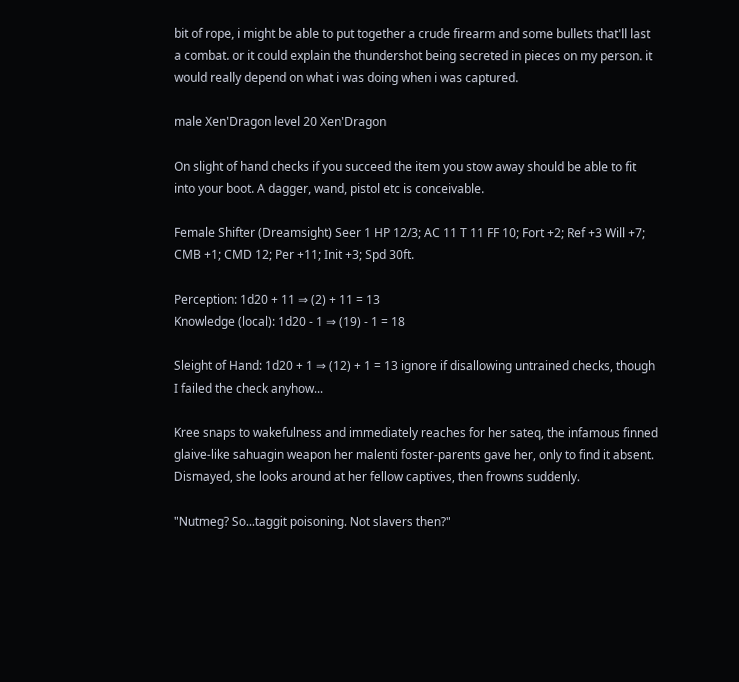bit of rope, i might be able to put together a crude firearm and some bullets that'll last a combat. or it could explain the thundershot being secreted in pieces on my person. it would really depend on what i was doing when i was captured.

male Xen'Dragon level 20 Xen'Dragon

On slight of hand checks if you succeed the item you stow away should be able to fit into your boot. A dagger, wand, pistol etc is conceivable.

Female Shifter (Dreamsight) Seer 1 HP 12/3; AC 11 T 11 FF 10; Fort +2; Ref +3 Will +7; CMB +1; CMD 12; Per +11; Init +3; Spd 30ft.

Perception: 1d20 + 11 ⇒ (2) + 11 = 13
Knowledge (local): 1d20 - 1 ⇒ (19) - 1 = 18

Sleight of Hand: 1d20 + 1 ⇒ (12) + 1 = 13 ignore if disallowing untrained checks, though I failed the check anyhow...

Kree snaps to wakefulness and immediately reaches for her sateq, the infamous finned glaive-like sahuagin weapon her malenti foster-parents gave her, only to find it absent. Dismayed, she looks around at her fellow captives, then frowns suddenly.

"Nutmeg? So...taggit poisoning. Not slavers then?"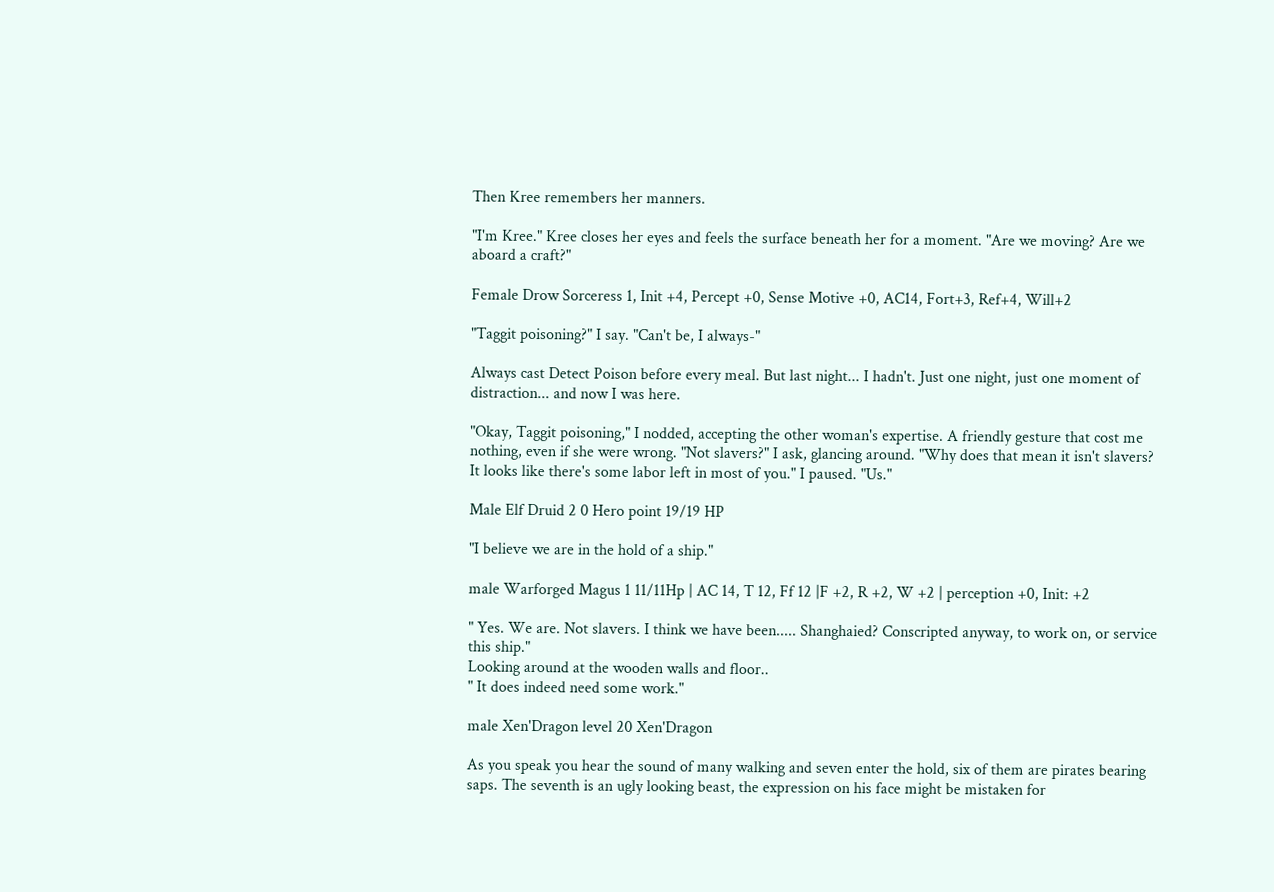Then Kree remembers her manners.

"I'm Kree." Kree closes her eyes and feels the surface beneath her for a moment. "Are we moving? Are we aboard a craft?"

Female Drow Sorceress 1, Init +4, Percept +0, Sense Motive +0, AC14, Fort+3, Ref+4, Will+2

"Taggit poisoning?" I say. "Can't be, I always-"

Always cast Detect Poison before every meal. But last night... I hadn't. Just one night, just one moment of distraction... and now I was here.

"Okay, Taggit poisoning," I nodded, accepting the other woman's expertise. A friendly gesture that cost me nothing, even if she were wrong. "Not slavers?" I ask, glancing around. "Why does that mean it isn't slavers? It looks like there's some labor left in most of you." I paused. "Us."

Male Elf Druid 2 0 Hero point 19/19 HP

"I believe we are in the hold of a ship."

male Warforged Magus 1 11/11Hp | AC 14, T 12, Ff 12 |F +2, R +2, W +2 | perception +0, Init: +2

" Yes. We are. Not slavers. I think we have been..... Shanghaied? Conscripted anyway, to work on, or service this ship."
Looking around at the wooden walls and floor..
" It does indeed need some work."

male Xen'Dragon level 20 Xen'Dragon

As you speak you hear the sound of many walking and seven enter the hold, six of them are pirates bearing saps. The seventh is an ugly looking beast, the expression on his face might be mistaken for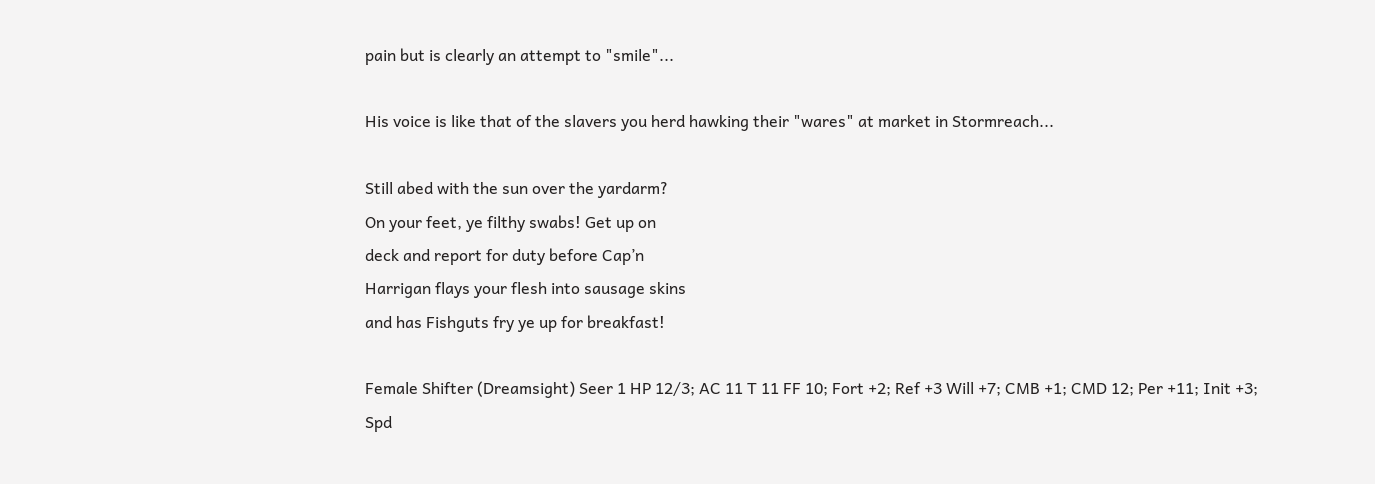pain but is clearly an attempt to "smile"...

His voice is like that of the slavers you herd hawking their "wares" at market in Stormreach...

Still abed with the sun over the yardarm?
On your feet, ye filthy swabs! Get up on
deck and report for duty before Cap’n
Harrigan flays your flesh into sausage skins
and has Fishguts fry ye up for breakfast!

Female Shifter (Dreamsight) Seer 1 HP 12/3; AC 11 T 11 FF 10; Fort +2; Ref +3 Will +7; CMB +1; CMD 12; Per +11; Init +3; Spd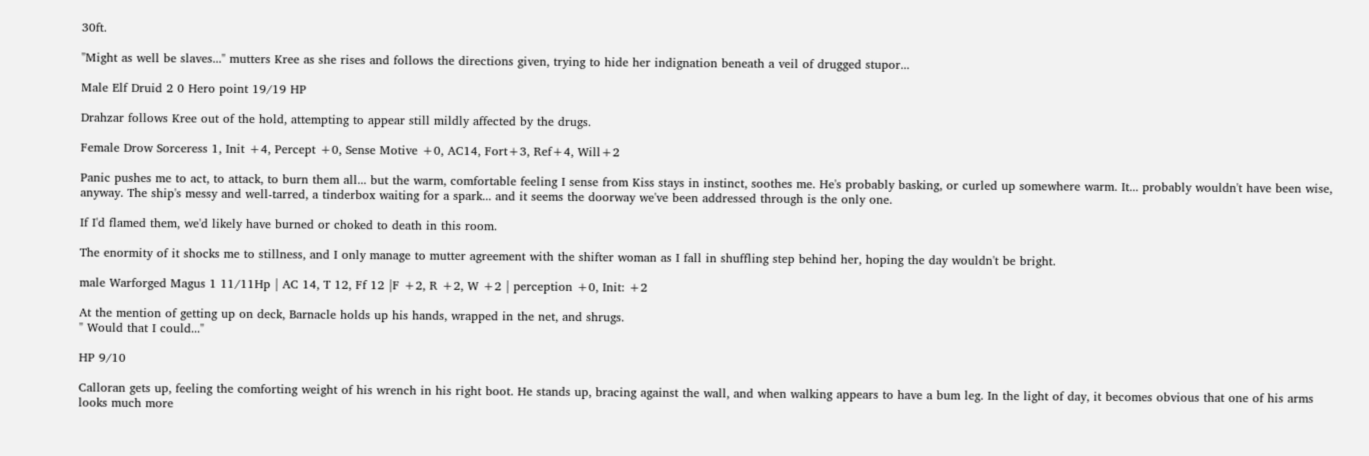30ft.

"Might as well be slaves..." mutters Kree as she rises and follows the directions given, trying to hide her indignation beneath a veil of drugged stupor...

Male Elf Druid 2 0 Hero point 19/19 HP

Drahzar follows Kree out of the hold, attempting to appear still mildly affected by the drugs.

Female Drow Sorceress 1, Init +4, Percept +0, Sense Motive +0, AC14, Fort+3, Ref+4, Will+2

Panic pushes me to act, to attack, to burn them all... but the warm, comfortable feeling I sense from Kiss stays in instinct, soothes me. He's probably basking, or curled up somewhere warm. It... probably wouldn't have been wise, anyway. The ship's messy and well-tarred, a tinderbox waiting for a spark... and it seems the doorway we've been addressed through is the only one.

If I'd flamed them, we'd likely have burned or choked to death in this room.

The enormity of it shocks me to stillness, and I only manage to mutter agreement with the shifter woman as I fall in shuffling step behind her, hoping the day wouldn't be bright.

male Warforged Magus 1 11/11Hp | AC 14, T 12, Ff 12 |F +2, R +2, W +2 | perception +0, Init: +2

At the mention of getting up on deck, Barnacle holds up his hands, wrapped in the net, and shrugs.
" Would that I could..."

HP 9/10

Calloran gets up, feeling the comforting weight of his wrench in his right boot. He stands up, bracing against the wall, and when walking appears to have a bum leg. In the light of day, it becomes obvious that one of his arms looks much more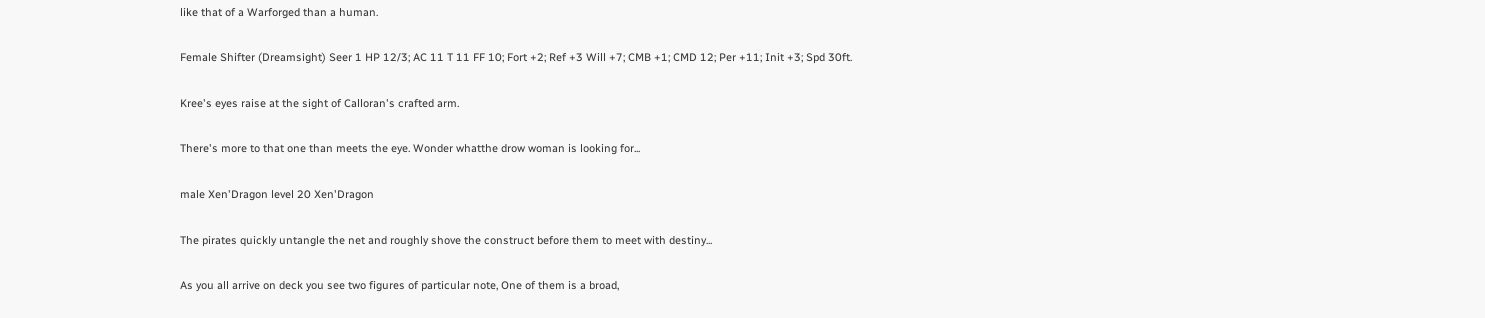like that of a Warforged than a human.

Female Shifter (Dreamsight) Seer 1 HP 12/3; AC 11 T 11 FF 10; Fort +2; Ref +3 Will +7; CMB +1; CMD 12; Per +11; Init +3; Spd 30ft.

Kree's eyes raise at the sight of Calloran's crafted arm.

There's more to that one than meets the eye. Wonder whatthe drow woman is looking for...

male Xen'Dragon level 20 Xen'Dragon

The pirates quickly untangle the net and roughly shove the construct before them to meet with destiny...

As you all arrive on deck you see two figures of particular note, One of them is a broad,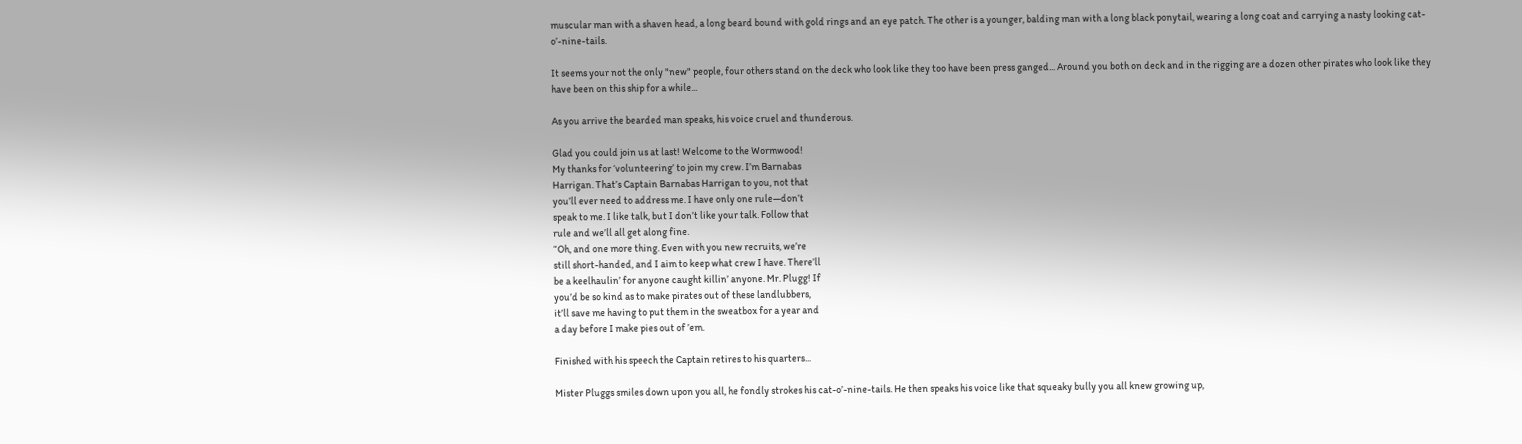muscular man with a shaven head, a long beard bound with gold rings and an eye patch. The other is a younger, balding man with a long black ponytail, wearing a long coat and carrying a nasty looking cat-o’-nine-tails.

It seems your not the only "new" people, four others stand on the deck who look like they too have been press ganged... Around you both on deck and in the rigging are a dozen other pirates who look like they have been on this ship for a while...

As you arrive the bearded man speaks, his voice cruel and thunderous.

Glad you could join us at last! Welcome to the Wormwood!
My thanks for ‘volunteering’ to join my crew. I’m Barnabas
Harrigan. That’s Captain Barnabas Harrigan to you, not that
you’ll ever need to address me. I have only one rule—don’t
speak to me. I like talk, but I don’t like your talk. Follow that
rule and we’ll all get along fine.
“Oh, and one more thing. Even with you new recruits, we’re
still short-handed, and I aim to keep what crew I have. There’ll
be a keelhaulin’ for anyone caught killin’ anyone. Mr. Plugg! If
you’d be so kind as to make pirates out of these landlubbers,
it’ll save me having to put them in the sweatbox for a year and
a day before I make pies out of ’em.

Finished with his speech the Captain retires to his quarters...

Mister Pluggs smiles down upon you all, he fondly strokes his cat-o’-nine-tails. He then speaks his voice like that squeaky bully you all knew growing up,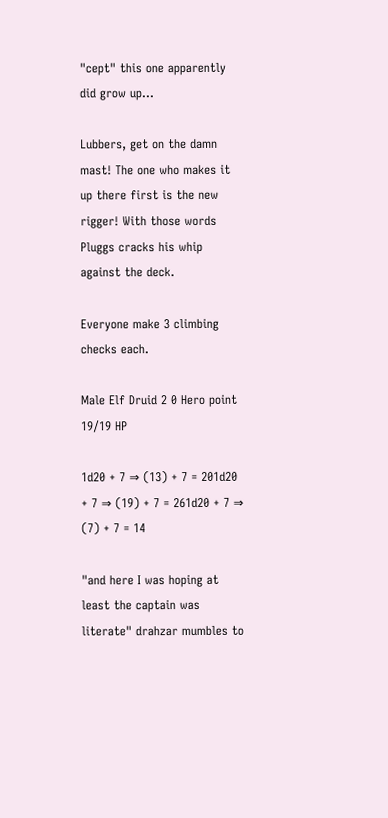"cept" this one apparently did grow up...

Lubbers, get on the damn mast! The one who makes it up there first is the new rigger! With those words Pluggs cracks his whip against the deck.

Everyone make 3 climbing checks each.

Male Elf Druid 2 0 Hero point 19/19 HP

1d20 + 7 ⇒ (13) + 7 = 201d20 + 7 ⇒ (19) + 7 = 261d20 + 7 ⇒ (7) + 7 = 14

"and here I was hoping at least the captain was literate" drahzar mumbles to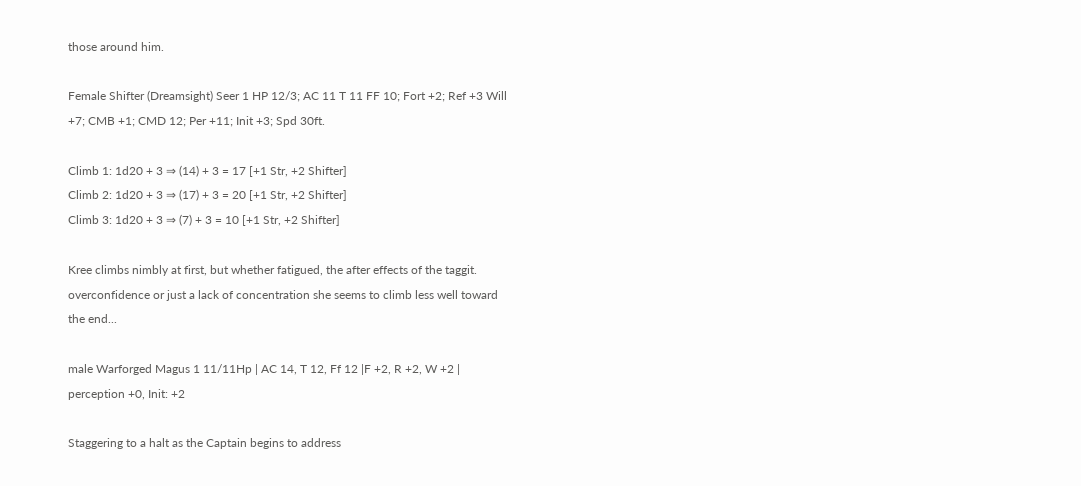those around him.

Female Shifter (Dreamsight) Seer 1 HP 12/3; AC 11 T 11 FF 10; Fort +2; Ref +3 Will +7; CMB +1; CMD 12; Per +11; Init +3; Spd 30ft.

Climb 1: 1d20 + 3 ⇒ (14) + 3 = 17 [+1 Str, +2 Shifter]
Climb 2: 1d20 + 3 ⇒ (17) + 3 = 20 [+1 Str, +2 Shifter]
Climb 3: 1d20 + 3 ⇒ (7) + 3 = 10 [+1 Str, +2 Shifter]

Kree climbs nimbly at first, but whether fatigued, the after effects of the taggit. overconfidence or just a lack of concentration she seems to climb less well toward the end...

male Warforged Magus 1 11/11Hp | AC 14, T 12, Ff 12 |F +2, R +2, W +2 | perception +0, Init: +2

Staggering to a halt as the Captain begins to address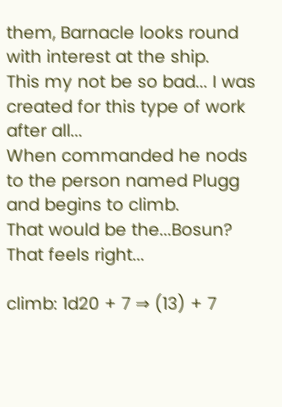them, Barnacle looks round with interest at the ship.
This my not be so bad... I was created for this type of work after all...
When commanded he nods to the person named Plugg and begins to climb.
That would be the...Bosun? That feels right...

climb: 1d20 + 7 ⇒ (13) + 7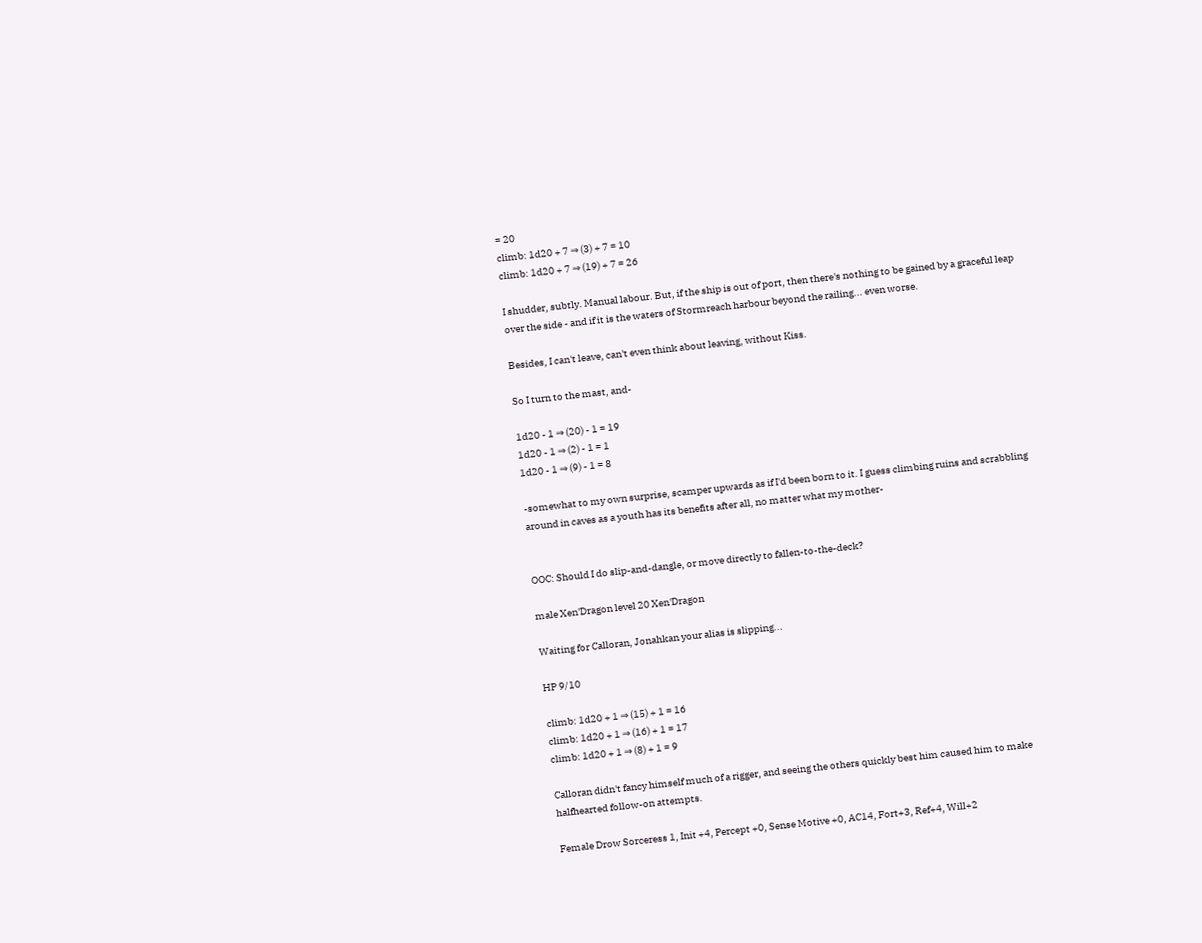= 20
climb: 1d20 + 7 ⇒ (3) + 7 = 10
climb: 1d20 + 7 ⇒ (19) + 7 = 26

I shudder, subtly. Manual labour. But, if the ship is out of port, then there's nothing to be gained by a graceful leap over the side - and if it is the waters of Stormreach harbour beyond the railing... even worse.

Besides, I can't leave, can't even think about leaving, without Kiss.

So I turn to the mast, and-

1d20 - 1 ⇒ (20) - 1 = 19
1d20 - 1 ⇒ (2) - 1 = 1
1d20 - 1 ⇒ (9) - 1 = 8

-somewhat to my own surprise, scamper upwards as if I'd been born to it. I guess climbing ruins and scrabbling around in caves as a youth has its benefits after all, no matter what my mother-


OOC: Should I do slip-and-dangle, or move directly to fallen-to-the-deck?

male Xen'Dragon level 20 Xen'Dragon

Waiting for Calloran, Jonahkan your alias is slipping...

HP 9/10

climb: 1d20 + 1 ⇒ (15) + 1 = 16
climb: 1d20 + 1 ⇒ (16) + 1 = 17
climb: 1d20 + 1 ⇒ (8) + 1 = 9

Calloran didn't fancy himself much of a rigger, and seeing the others quickly best him caused him to make halfhearted follow-on attempts.

Female Drow Sorceress 1, Init +4, Percept +0, Sense Motive +0, AC14, Fort+3, Ref+4, Will+2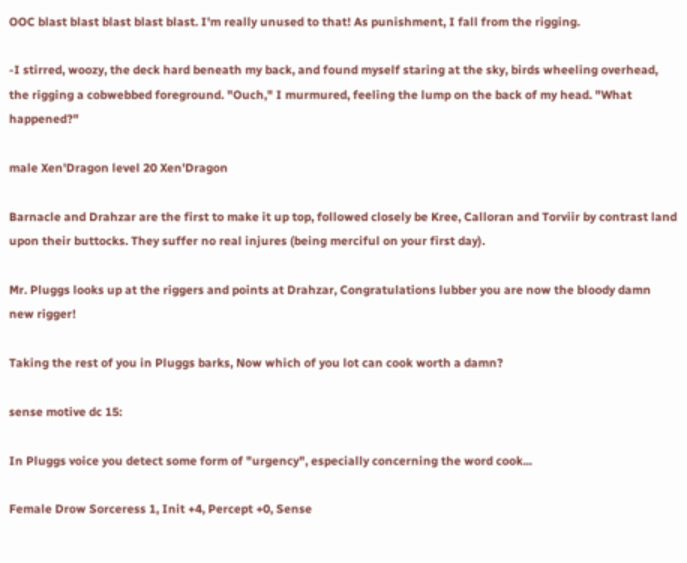OOC blast blast blast blast blast. I'm really unused to that! As punishment, I fall from the rigging.

-I stirred, woozy, the deck hard beneath my back, and found myself staring at the sky, birds wheeling overhead, the rigging a cobwebbed foreground. "Ouch," I murmured, feeling the lump on the back of my head. "What happened?"

male Xen'Dragon level 20 Xen'Dragon

Barnacle and Drahzar are the first to make it up top, followed closely be Kree, Calloran and Torviir by contrast land upon their buttocks. They suffer no real injures (being merciful on your first day).

Mr. Pluggs looks up at the riggers and points at Drahzar, Congratulations lubber you are now the bloody damn new rigger!

Taking the rest of you in Pluggs barks, Now which of you lot can cook worth a damn?

sense motive dc 15:

In Pluggs voice you detect some form of "urgency", especially concerning the word cook...

Female Drow Sorceress 1, Init +4, Percept +0, Sense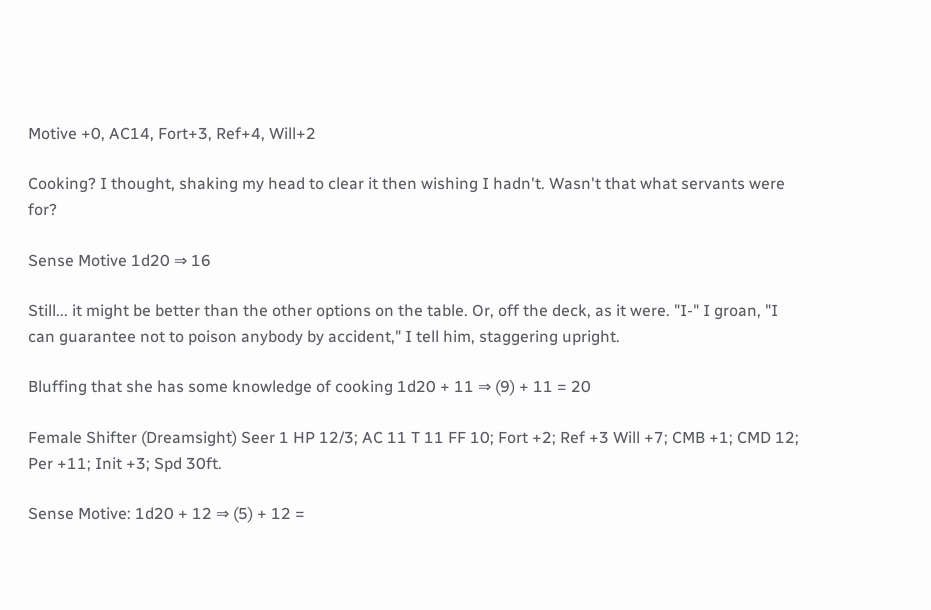Motive +0, AC14, Fort+3, Ref+4, Will+2

Cooking? I thought, shaking my head to clear it then wishing I hadn't. Wasn't that what servants were for?

Sense Motive 1d20 ⇒ 16

Still... it might be better than the other options on the table. Or, off the deck, as it were. "I-" I groan, "I can guarantee not to poison anybody by accident," I tell him, staggering upright.

Bluffing that she has some knowledge of cooking 1d20 + 11 ⇒ (9) + 11 = 20

Female Shifter (Dreamsight) Seer 1 HP 12/3; AC 11 T 11 FF 10; Fort +2; Ref +3 Will +7; CMB +1; CMD 12; Per +11; Init +3; Spd 30ft.

Sense Motive: 1d20 + 12 ⇒ (5) + 12 =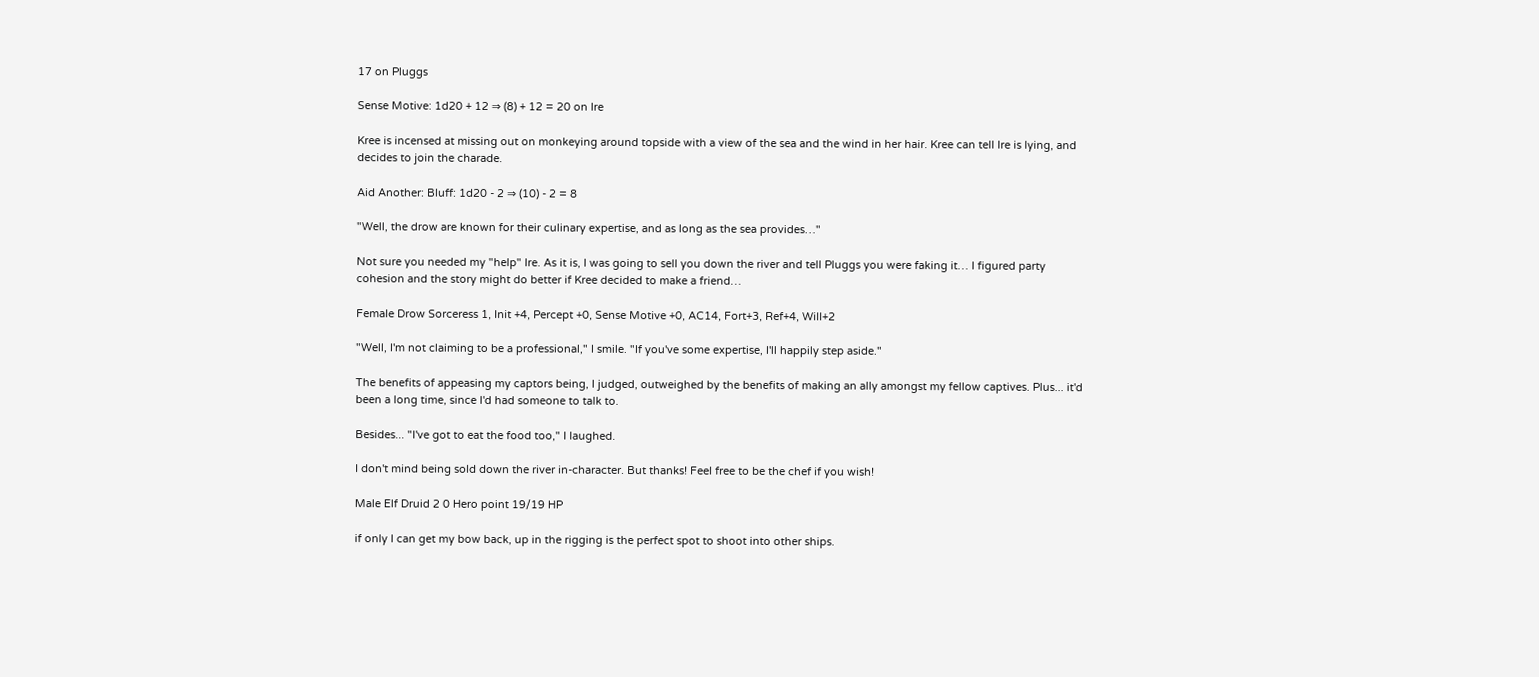17 on Pluggs

Sense Motive: 1d20 + 12 ⇒ (8) + 12 = 20 on Ire

Kree is incensed at missing out on monkeying around topside with a view of the sea and the wind in her hair. Kree can tell Ire is lying, and decides to join the charade.

Aid Another: Bluff: 1d20 - 2 ⇒ (10) - 2 = 8

"Well, the drow are known for their culinary expertise, and as long as the sea provides…"

Not sure you needed my "help" Ire. As it is, I was going to sell you down the river and tell Pluggs you were faking it… I figured party cohesion and the story might do better if Kree decided to make a friend…

Female Drow Sorceress 1, Init +4, Percept +0, Sense Motive +0, AC14, Fort+3, Ref+4, Will+2

"Well, I'm not claiming to be a professional," I smile. "If you've some expertise, I'll happily step aside."

The benefits of appeasing my captors being, I judged, outweighed by the benefits of making an ally amongst my fellow captives. Plus... it'd been a long time, since I'd had someone to talk to.

Besides... "I've got to eat the food too," I laughed.

I don't mind being sold down the river in-character. But thanks! Feel free to be the chef if you wish!

Male Elf Druid 2 0 Hero point 19/19 HP

if only I can get my bow back, up in the rigging is the perfect spot to shoot into other ships.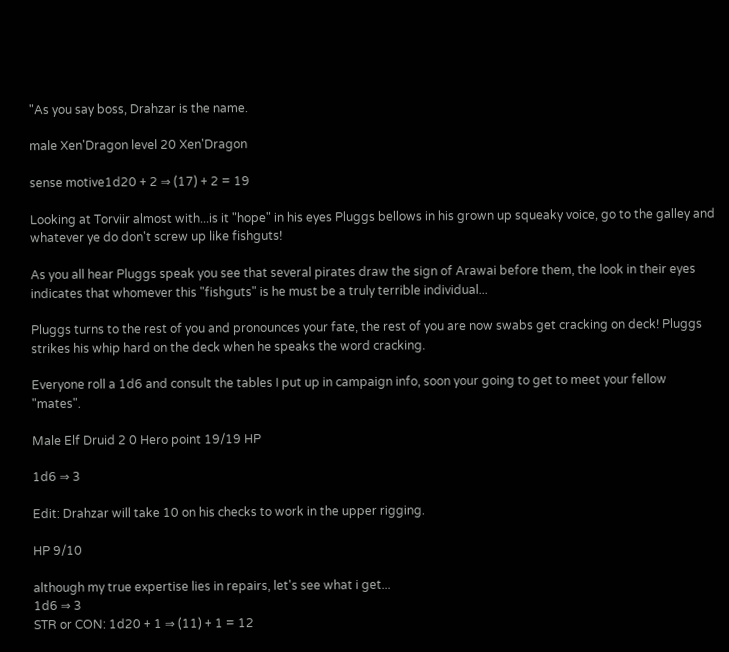"As you say boss, Drahzar is the name.

male Xen'Dragon level 20 Xen'Dragon

sense motive1d20 + 2 ⇒ (17) + 2 = 19

Looking at Torviir almost with...is it "hope" in his eyes Pluggs bellows in his grown up squeaky voice, go to the galley and whatever ye do don't screw up like fishguts!

As you all hear Pluggs speak you see that several pirates draw the sign of Arawai before them, the look in their eyes indicates that whomever this "fishguts" is he must be a truly terrible individual...

Pluggs turns to the rest of you and pronounces your fate, the rest of you are now swabs get cracking on deck! Pluggs strikes his whip hard on the deck when he speaks the word cracking.

Everyone roll a 1d6 and consult the tables I put up in campaign info, soon your going to get to meet your fellow "mates".

Male Elf Druid 2 0 Hero point 19/19 HP

1d6 ⇒ 3

Edit: Drahzar will take 10 on his checks to work in the upper rigging.

HP 9/10

although my true expertise lies in repairs, let's see what i get...
1d6 ⇒ 3
STR or CON: 1d20 + 1 ⇒ (11) + 1 = 12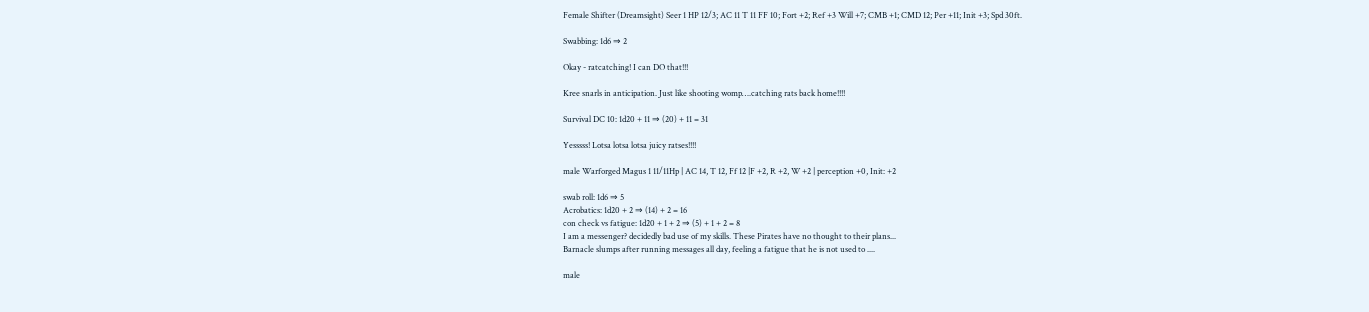Female Shifter (Dreamsight) Seer 1 HP 12/3; AC 11 T 11 FF 10; Fort +2; Ref +3 Will +7; CMB +1; CMD 12; Per +11; Init +3; Spd 30ft.

Swabbing: 1d6 ⇒ 2

Okay - ratcatching! I can DO that!!!

Kree snarls in anticipation. Just like shooting womp….catching rats back home!!!!

Survival DC 10: 1d20 + 11 ⇒ (20) + 11 = 31

Yesssss! Lotsa lotsa lotsa juicy ratses!!!!

male Warforged Magus 1 11/11Hp | AC 14, T 12, Ff 12 |F +2, R +2, W +2 | perception +0, Init: +2

swab roll: 1d6 ⇒ 5
Acrobatics: 1d20 + 2 ⇒ (14) + 2 = 16
con check vs fatigue: 1d20 + 1 + 2 ⇒ (5) + 1 + 2 = 8
I am a messenger? decidedly bad use of my skills. These Pirates have no thought to their plans...
Barnacle slumps after running messages all day, feeling a fatigue that he is not used to ....

male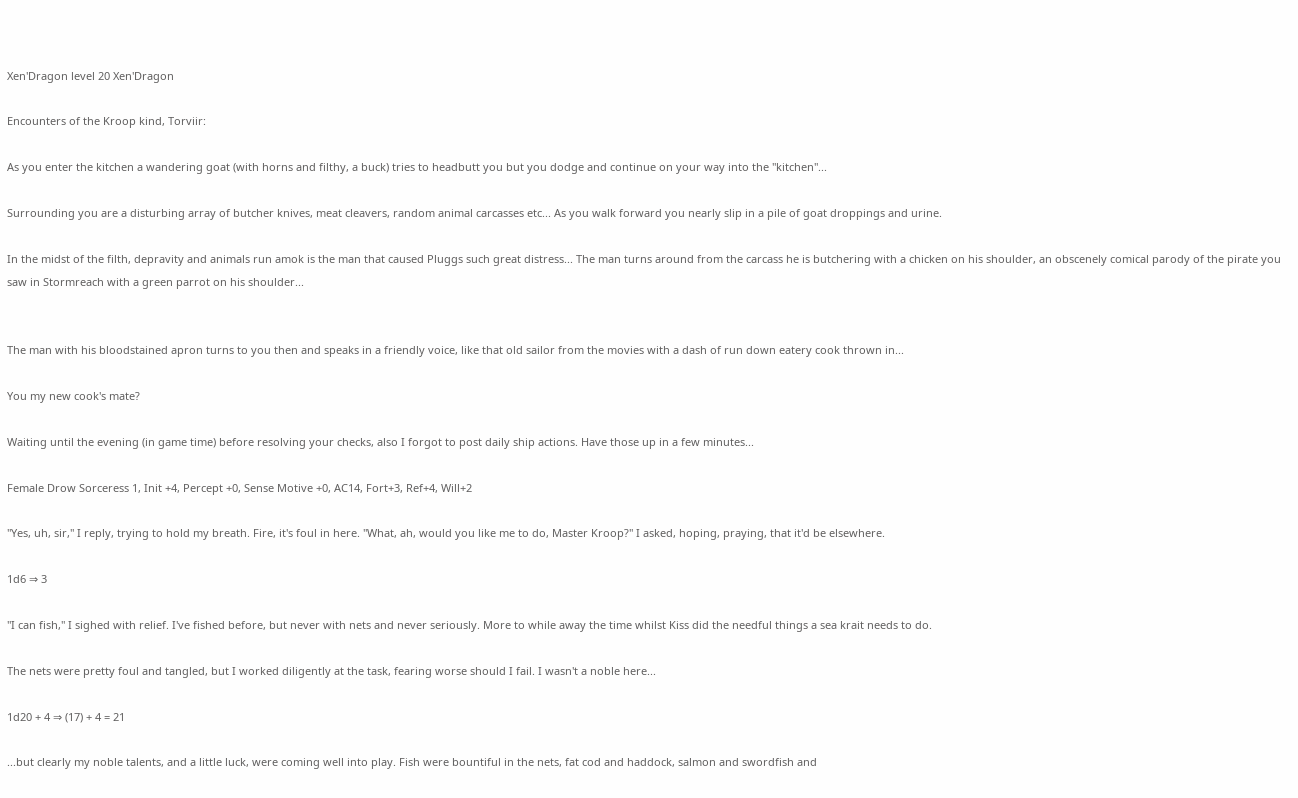Xen'Dragon level 20 Xen'Dragon

Encounters of the Kroop kind, Torviir:

As you enter the kitchen a wandering goat (with horns and filthy, a buck) tries to headbutt you but you dodge and continue on your way into the "kitchen"...

Surrounding you are a disturbing array of butcher knives, meat cleavers, random animal carcasses etc... As you walk forward you nearly slip in a pile of goat droppings and urine.

In the midst of the filth, depravity and animals run amok is the man that caused Pluggs such great distress... The man turns around from the carcass he is butchering with a chicken on his shoulder, an obscenely comical parody of the pirate you saw in Stormreach with a green parrot on his shoulder...


The man with his bloodstained apron turns to you then and speaks in a friendly voice, like that old sailor from the movies with a dash of run down eatery cook thrown in...

You my new cook's mate?

Waiting until the evening (in game time) before resolving your checks, also I forgot to post daily ship actions. Have those up in a few minutes...

Female Drow Sorceress 1, Init +4, Percept +0, Sense Motive +0, AC14, Fort+3, Ref+4, Will+2

"Yes, uh, sir," I reply, trying to hold my breath. Fire, it's foul in here. "What, ah, would you like me to do, Master Kroop?" I asked, hoping, praying, that it'd be elsewhere.

1d6 ⇒ 3

"I can fish," I sighed with relief. I've fished before, but never with nets and never seriously. More to while away the time whilst Kiss did the needful things a sea krait needs to do.

The nets were pretty foul and tangled, but I worked diligently at the task, fearing worse should I fail. I wasn't a noble here...

1d20 + 4 ⇒ (17) + 4 = 21

...but clearly my noble talents, and a little luck, were coming well into play. Fish were bountiful in the nets, fat cod and haddock, salmon and swordfish and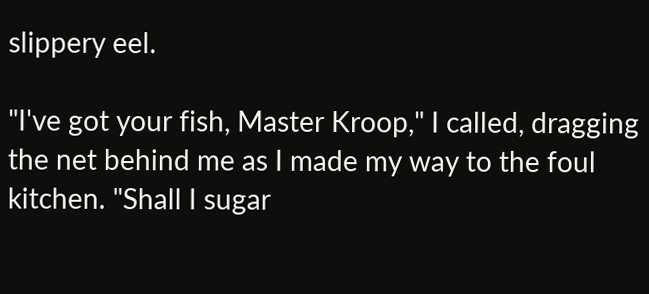slippery eel.

"I've got your fish, Master Kroop," I called, dragging the net behind me as I made my way to the foul kitchen. "Shall I sugar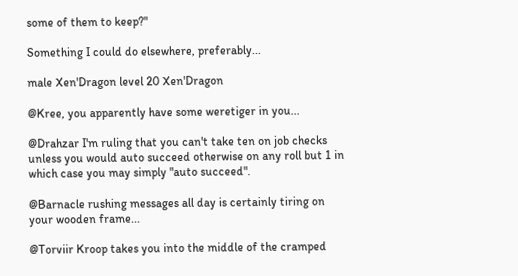some of them to keep?"

Something I could do elsewhere, preferably...

male Xen'Dragon level 20 Xen'Dragon

@Kree, you apparently have some weretiger in you...

@Drahzar I'm ruling that you can't take ten on job checks unless you would auto succeed otherwise on any roll but 1 in which case you may simply "auto succeed".

@Barnacle rushing messages all day is certainly tiring on your wooden frame...

@Torviir Kroop takes you into the middle of the cramped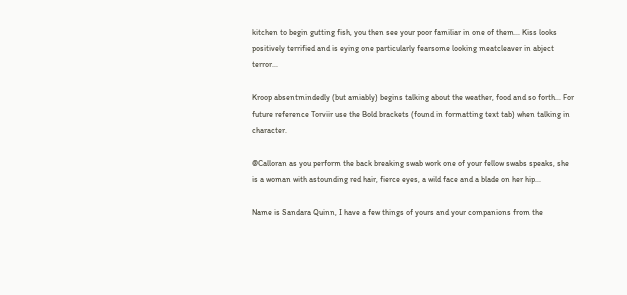kitchen to begin gutting fish, you then see your poor familiar in one of them... Kiss looks positively terrified and is eying one particularly fearsome looking meatcleaver in abject terror...

Kroop absentmindedly (but amiably) begins talking about the weather, food and so forth... For future reference Torviir use the Bold brackets (found in formatting text tab) when talking in character.

@Calloran as you perform the back breaking swab work one of your fellow swabs speaks, she is a woman with astounding red hair, fierce eyes, a wild face and a blade on her hip...

Name is Sandara Quinn, I have a few things of yours and your companions from the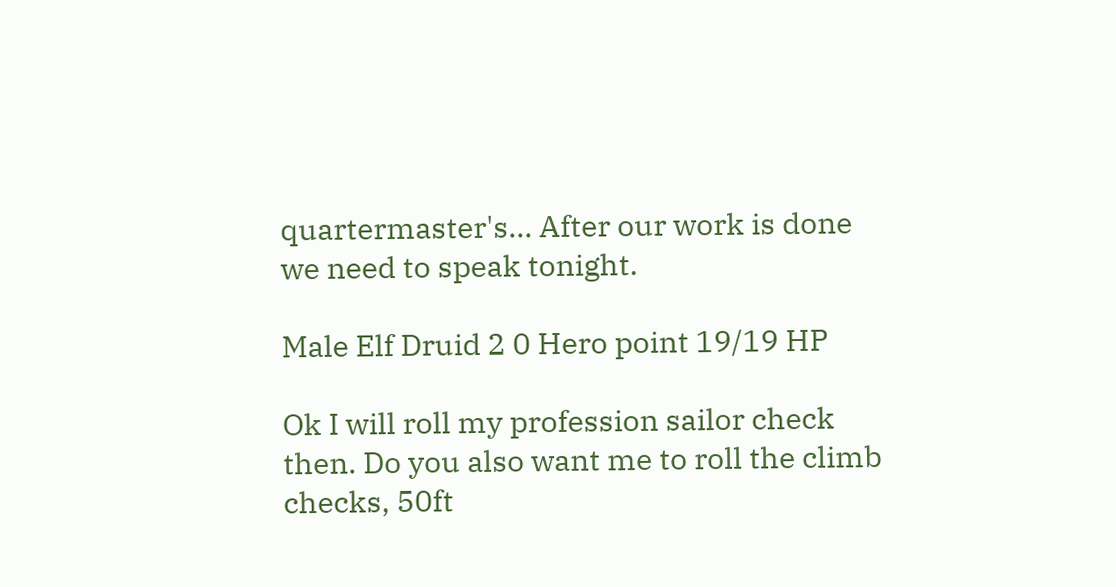quartermaster's... After our work is done we need to speak tonight.

Male Elf Druid 2 0 Hero point 19/19 HP

Ok I will roll my profession sailor check then. Do you also want me to roll the climb checks, 50ft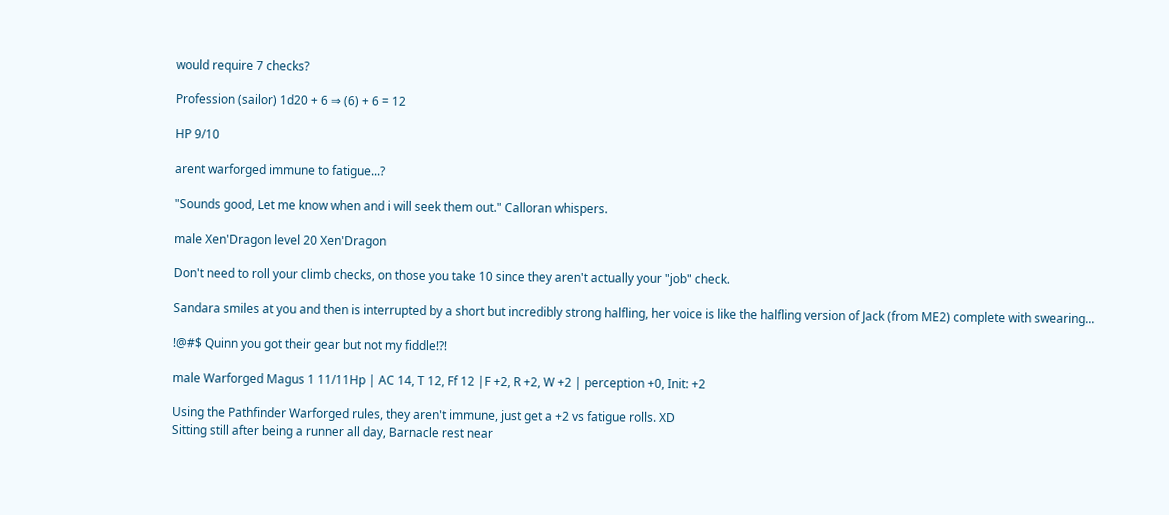would require 7 checks?

Profession (sailor) 1d20 + 6 ⇒ (6) + 6 = 12

HP 9/10

arent warforged immune to fatigue...?

"Sounds good, Let me know when and i will seek them out." Calloran whispers.

male Xen'Dragon level 20 Xen'Dragon

Don't need to roll your climb checks, on those you take 10 since they aren't actually your "job" check.

Sandara smiles at you and then is interrupted by a short but incredibly strong halfling, her voice is like the halfling version of Jack (from ME2) complete with swearing...

!@#$ Quinn you got their gear but not my fiddle!?!

male Warforged Magus 1 11/11Hp | AC 14, T 12, Ff 12 |F +2, R +2, W +2 | perception +0, Init: +2

Using the Pathfinder Warforged rules, they aren't immune, just get a +2 vs fatigue rolls. XD
Sitting still after being a runner all day, Barnacle rest near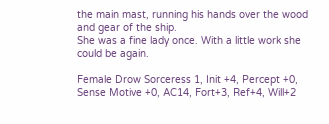the main mast, running his hands over the wood and gear of the ship.
She was a fine lady once. With a little work she could be again.

Female Drow Sorceress 1, Init +4, Percept +0, Sense Motive +0, AC14, Fort+3, Ref+4, Will+2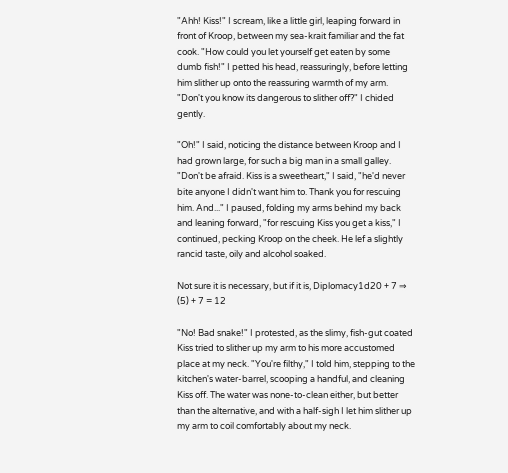"Ahh! Kiss!" I scream, like a little girl, leaping forward in front of Kroop, between my sea-krait familiar and the fat cook. "How could you let yourself get eaten by some dumb fish!" I petted his head, reassuringly, before letting him slither up onto the reassuring warmth of my arm. "Don't you know its dangerous to slither off?" I chided gently.

"Oh!" I said, noticing the distance between Kroop and I had grown large, for such a big man in a small galley. "Don't be afraid. Kiss is a sweetheart," I said, "he'd never bite anyone I didn't want him to. Thank you for rescuing him. And..." I paused, folding my arms behind my back and leaning forward, "for rescuing Kiss you get a kiss," I continued, pecking Kroop on the cheek. He lef a slightly rancid taste, oily and alcohol soaked.

Not sure it is necessary, but if it is, Diplomacy1d20 + 7 ⇒ (5) + 7 = 12

"No! Bad snake!" I protested, as the slimy, fish-gut coated Kiss tried to slither up my arm to his more accustomed place at my neck. "You're filthy," I told him, stepping to the kitchen's water-barrel, scooping a handful, and cleaning Kiss off. The water was none-to-clean either, but better than the alternative, and with a half-sigh I let him slither up my arm to coil comfortably about my neck.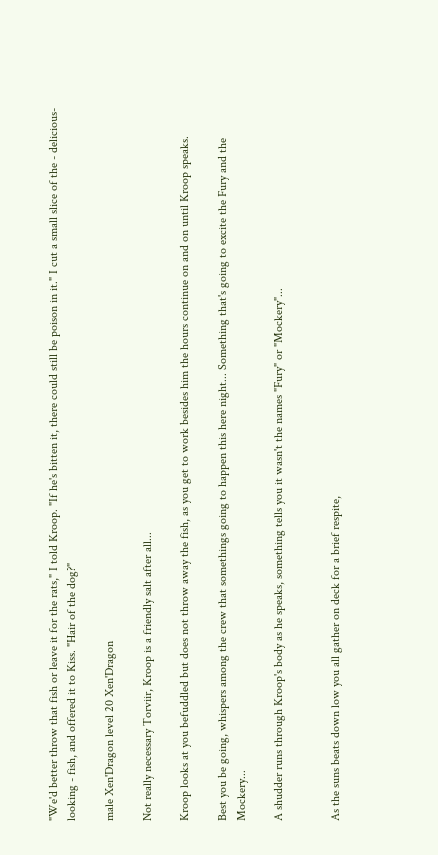"We'd better throw that fish or leave it for the rats," I told Kroop. "If he's bitten it, there could still be poison in it." I cut a small slice of the - delicious-looking - fish, and offered it to Kiss. "Hair of the dog?"

male Xen'Dragon level 20 Xen'Dragon

Not really necessary Torviir, Kroop is a friendly salt after all...

Kroop looks at you befuddled but does not throw away the fish, as you get to work besides him the hours continue on and on until Kroop speaks.

Best you be going, whispers among the crew that somethings going to happen this here night... Something that's going to excite the Fury and the Mockery...

A shudder runs through Kroop's body as he speaks, something tells you it wasn't the names "Fury" or "Mockery"...


As the suns beats down low you all gather on deck for a brief respite,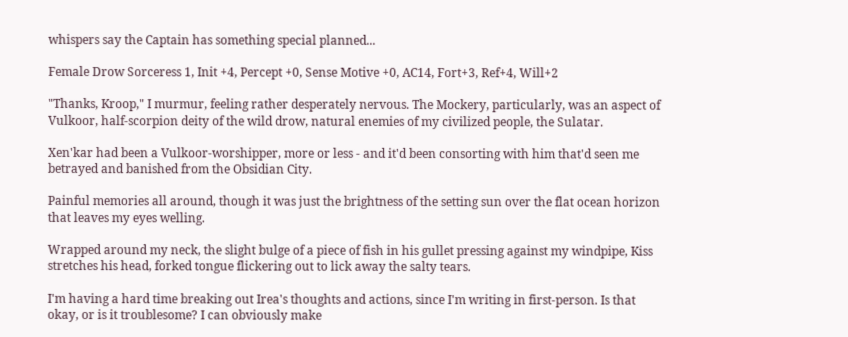whispers say the Captain has something special planned...

Female Drow Sorceress 1, Init +4, Percept +0, Sense Motive +0, AC14, Fort+3, Ref+4, Will+2

"Thanks, Kroop," I murmur, feeling rather desperately nervous. The Mockery, particularly, was an aspect of Vulkoor, half-scorpion deity of the wild drow, natural enemies of my civilized people, the Sulatar.

Xen'kar had been a Vulkoor-worshipper, more or less - and it'd been consorting with him that'd seen me betrayed and banished from the Obsidian City.

Painful memories all around, though it was just the brightness of the setting sun over the flat ocean horizon that leaves my eyes welling.

Wrapped around my neck, the slight bulge of a piece of fish in his gullet pressing against my windpipe, Kiss stretches his head, forked tongue flickering out to lick away the salty tears.

I'm having a hard time breaking out Irea's thoughts and actions, since I'm writing in first-person. Is that okay, or is it troublesome? I can obviously make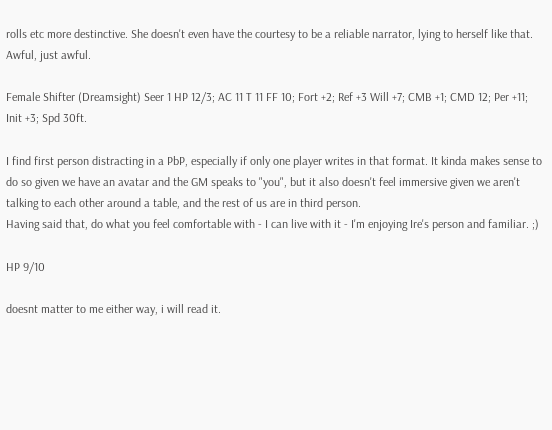rolls etc more destinctive. She doesn't even have the courtesy to be a reliable narrator, lying to herself like that. Awful, just awful.

Female Shifter (Dreamsight) Seer 1 HP 12/3; AC 11 T 11 FF 10; Fort +2; Ref +3 Will +7; CMB +1; CMD 12; Per +11; Init +3; Spd 30ft.

I find first person distracting in a PbP, especially if only one player writes in that format. It kinda makes sense to do so given we have an avatar and the GM speaks to "you", but it also doesn't feel immersive given we aren't talking to each other around a table, and the rest of us are in third person.
Having said that, do what you feel comfortable with - I can live with it - I'm enjoying Ire's person and familiar. ;)

HP 9/10

doesnt matter to me either way, i will read it.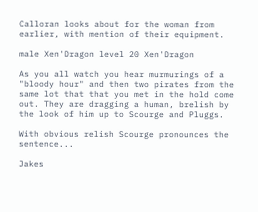Calloran looks about for the woman from earlier, with mention of their equipment.

male Xen'Dragon level 20 Xen'Dragon

As you all watch you hear murmurings of a "bloody hour" and then two pirates from the same lot that that you met in the hold come out. They are dragging a human, brelish by the look of him up to Scourge and Pluggs.

With obvious relish Scourge pronounces the sentence...

Jakes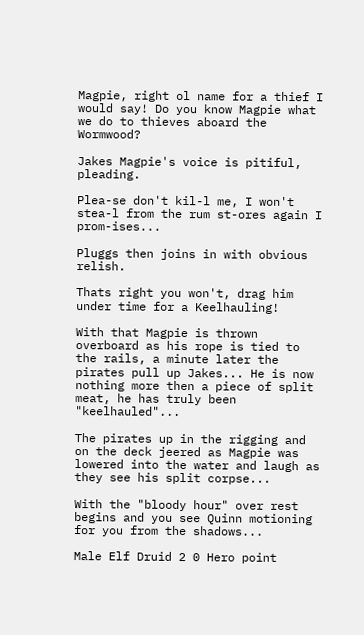Magpie, right ol name for a thief I would say! Do you know Magpie what we do to thieves aboard the Wormwood?

Jakes Magpie's voice is pitiful, pleading.

Plea-se don't kil-l me, I won't stea-l from the rum st-ores again I prom-ises...

Pluggs then joins in with obvious relish.

Thats right you won't, drag him under time for a Keelhauling!

With that Magpie is thrown overboard as his rope is tied to the rails, a minute later the pirates pull up Jakes... He is now nothing more then a piece of split meat, he has truly been "keelhauled"...

The pirates up in the rigging and on the deck jeered as Magpie was lowered into the water and laugh as they see his split corpse...

With the "bloody hour" over rest begins and you see Quinn motioning for you from the shadows...

Male Elf Druid 2 0 Hero point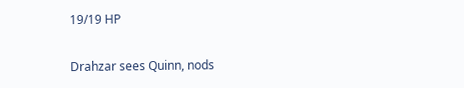19/19 HP

Drahzar sees Quinn, nods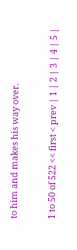to him and makes his way over.

1 to 50 of 522 << first < prev | 1 | 2 | 3 | 4 | 5 |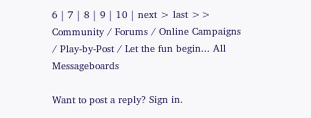6 | 7 | 8 | 9 | 10 | next > last >>
Community / Forums / Online Campaigns / Play-by-Post / Let the fun begin... All Messageboards

Want to post a reply? Sign in.